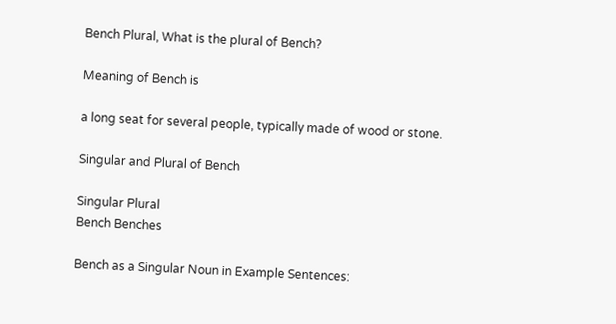Bench Plural, What is the plural of Bench?

Meaning of Bench is

a long seat for several people, typically made of wood or stone.

Singular and Plural of Bench

Singular Plural
Bench Benches

Bench as a Singular Noun in Example Sentences: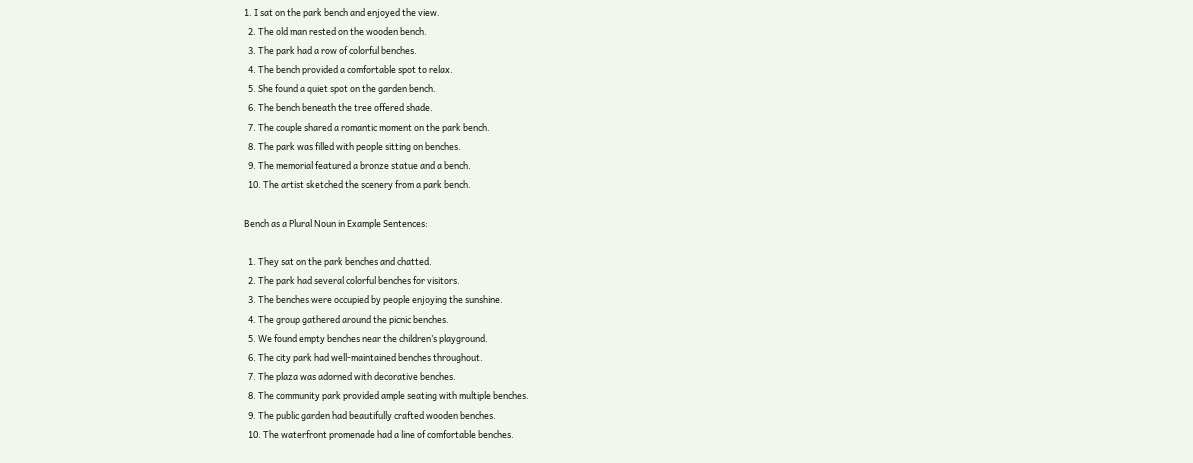1. I sat on the park bench and enjoyed the view.
  2. The old man rested on the wooden bench.
  3. The park had a row of colorful benches.
  4. The bench provided a comfortable spot to relax.
  5. She found a quiet spot on the garden bench.
  6. The bench beneath the tree offered shade.
  7. The couple shared a romantic moment on the park bench.
  8. The park was filled with people sitting on benches.
  9. The memorial featured a bronze statue and a bench.
  10. The artist sketched the scenery from a park bench.

Bench as a Plural Noun in Example Sentences:

  1. They sat on the park benches and chatted.
  2. The park had several colorful benches for visitors.
  3. The benches were occupied by people enjoying the sunshine.
  4. The group gathered around the picnic benches.
  5. We found empty benches near the children’s playground.
  6. The city park had well-maintained benches throughout.
  7. The plaza was adorned with decorative benches.
  8. The community park provided ample seating with multiple benches.
  9. The public garden had beautifully crafted wooden benches.
  10. The waterfront promenade had a line of comfortable benches.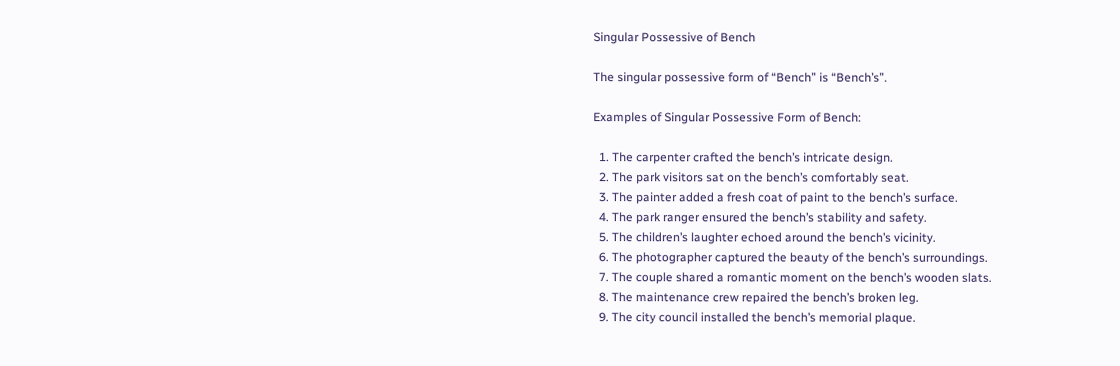Singular Possessive of Bench

The singular possessive form of “Bench” is “Bench’s”.

Examples of Singular Possessive Form of Bench:

  1. The carpenter crafted the bench’s intricate design.
  2. The park visitors sat on the bench’s comfortably seat.
  3. The painter added a fresh coat of paint to the bench’s surface.
  4. The park ranger ensured the bench’s stability and safety.
  5. The children’s laughter echoed around the bench’s vicinity.
  6. The photographer captured the beauty of the bench’s surroundings.
  7. The couple shared a romantic moment on the bench’s wooden slats.
  8. The maintenance crew repaired the bench’s broken leg.
  9. The city council installed the bench’s memorial plaque.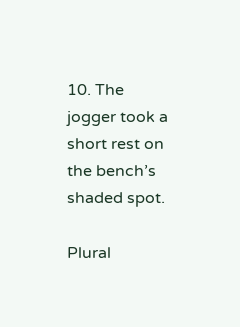10. The jogger took a short rest on the bench’s shaded spot.

Plural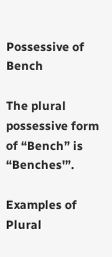Possessive of Bench

The plural possessive form of “Bench” is “Benches'”.

Examples of Plural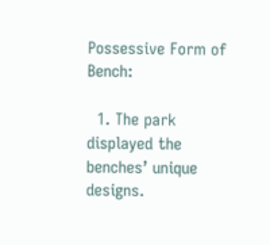Possessive Form of Bench:

  1. The park displayed the benches’ unique designs.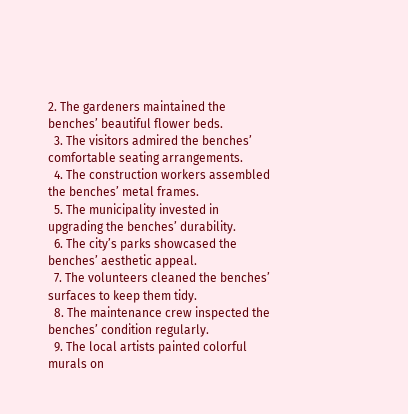2. The gardeners maintained the benches’ beautiful flower beds.
  3. The visitors admired the benches’ comfortable seating arrangements.
  4. The construction workers assembled the benches’ metal frames.
  5. The municipality invested in upgrading the benches’ durability.
  6. The city’s parks showcased the benches’ aesthetic appeal.
  7. The volunteers cleaned the benches’ surfaces to keep them tidy.
  8. The maintenance crew inspected the benches’ condition regularly.
  9. The local artists painted colorful murals on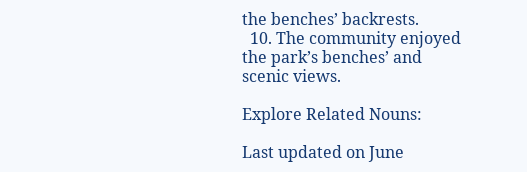the benches’ backrests.
  10. The community enjoyed the park’s benches’ and scenic views.

Explore Related Nouns:

Last updated on June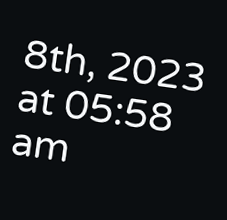8th, 2023 at 05:58 am